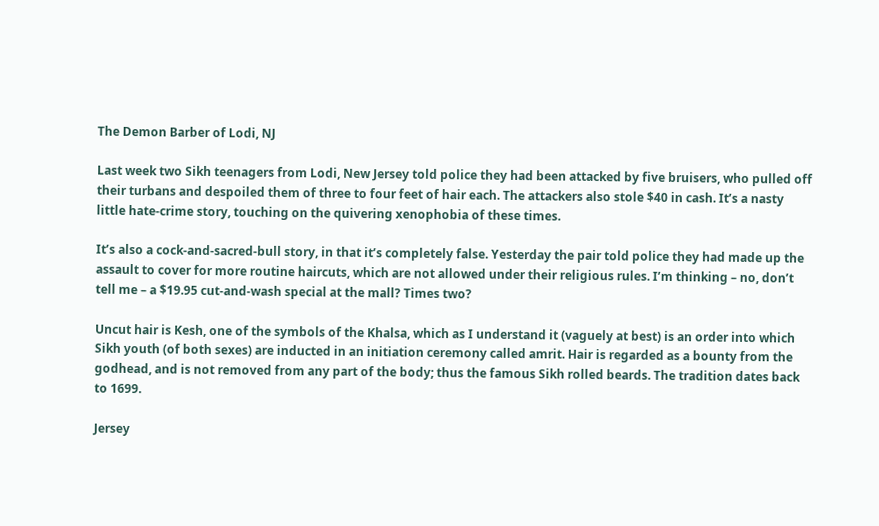The Demon Barber of Lodi, NJ

Last week two Sikh teenagers from Lodi, New Jersey told police they had been attacked by five bruisers, who pulled off their turbans and despoiled them of three to four feet of hair each. The attackers also stole $40 in cash. It’s a nasty little hate-crime story, touching on the quivering xenophobia of these times.

It’s also a cock-and-sacred-bull story, in that it’s completely false. Yesterday the pair told police they had made up the assault to cover for more routine haircuts, which are not allowed under their religious rules. I’m thinking – no, don’t tell me – a $19.95 cut-and-wash special at the mall? Times two?

Uncut hair is Kesh, one of the symbols of the Khalsa, which as I understand it (vaguely at best) is an order into which Sikh youth (of both sexes) are inducted in an initiation ceremony called amrit. Hair is regarded as a bounty from the godhead, and is not removed from any part of the body; thus the famous Sikh rolled beards. The tradition dates back to 1699.

Jersey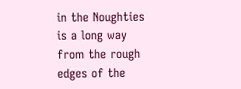in the Noughties is a long way from the rough edges of the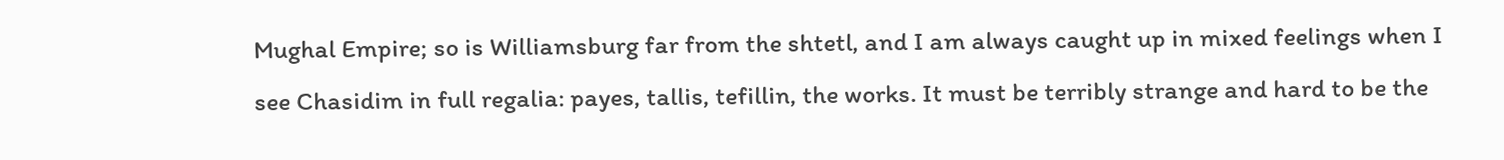Mughal Empire; so is Williamsburg far from the shtetl, and I am always caught up in mixed feelings when I see Chasidim in full regalia: payes, tallis, tefillin, the works. It must be terribly strange and hard to be the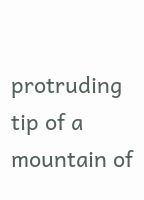protruding tip of a mountain of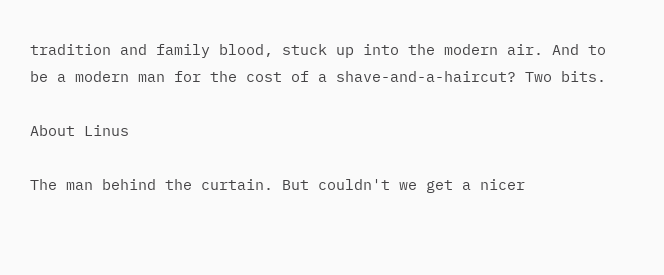tradition and family blood, stuck up into the modern air. And to be a modern man for the cost of a shave-and-a-haircut? Two bits.

About Linus

The man behind the curtain. But couldn't we get a nicer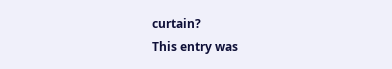curtain?
This entry was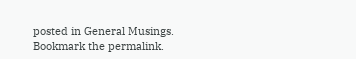posted in General Musings. Bookmark the permalink.